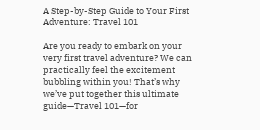A Step-by-Step Guide to Your First Adventure: Travel 101

Are you ready to embark on your very first travel adventure? We can practically feel the excitement bubbling within you! That’s why we’ve put together this ultimate guide—Travel 101—for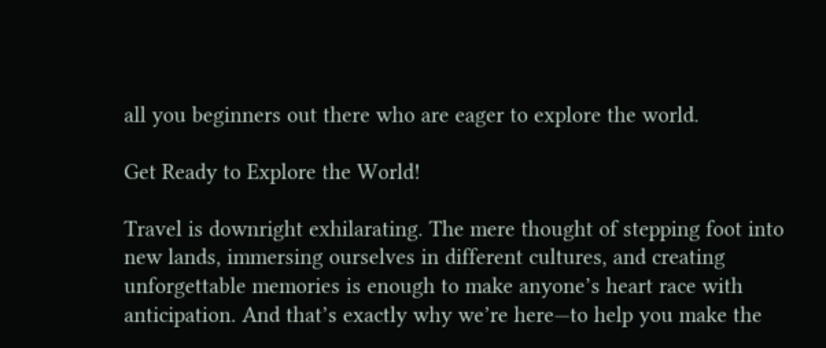all you beginners out there who are eager to explore the world.

Get Ready to Explore the World!

Travel is downright exhilarating. The mere thought of stepping foot into new lands, immersing ourselves in different cultures, and creating unforgettable memories is enough to make anyone’s heart race with anticipation. And that’s exactly why we’re here—to help you make the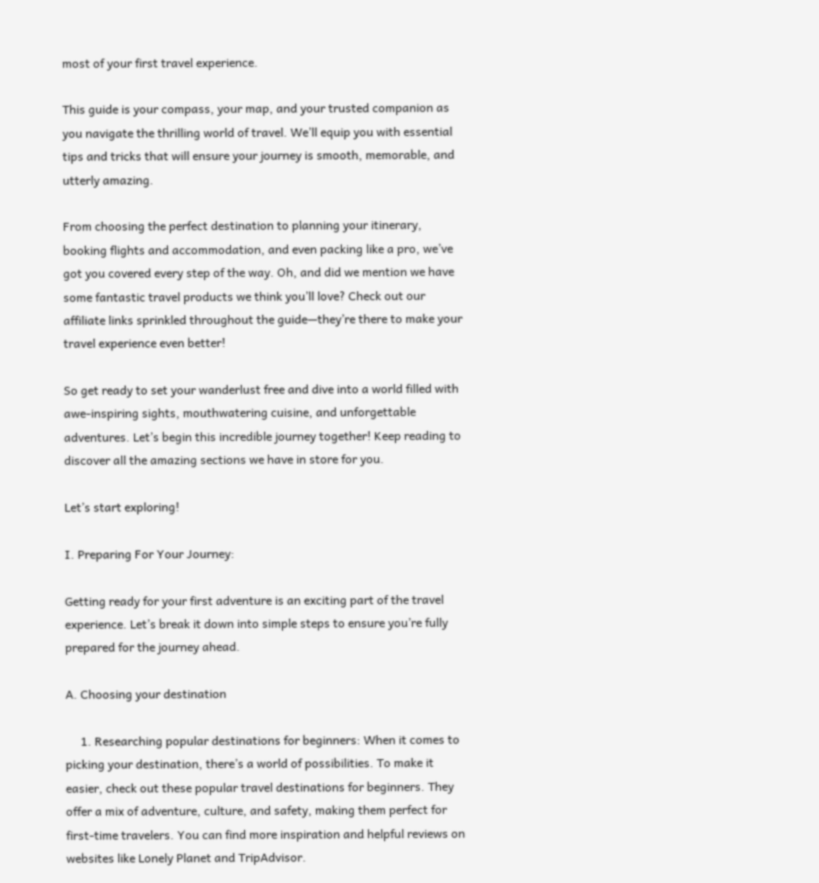most of your first travel experience.

This guide is your compass, your map, and your trusted companion as you navigate the thrilling world of travel. We’ll equip you with essential tips and tricks that will ensure your journey is smooth, memorable, and utterly amazing.

From choosing the perfect destination to planning your itinerary, booking flights and accommodation, and even packing like a pro, we’ve got you covered every step of the way. Oh, and did we mention we have some fantastic travel products we think you’ll love? Check out our affiliate links sprinkled throughout the guide—they’re there to make your travel experience even better!

So get ready to set your wanderlust free and dive into a world filled with awe-inspiring sights, mouthwatering cuisine, and unforgettable adventures. Let’s begin this incredible journey together! Keep reading to discover all the amazing sections we have in store for you.

Let’s start exploring!

I. Preparing For Your Journey:

Getting ready for your first adventure is an exciting part of the travel experience. Let’s break it down into simple steps to ensure you’re fully prepared for the journey ahead.

A. Choosing your destination

     1. Researching popular destinations for beginners: When it comes to picking your destination, there’s a world of possibilities. To make it easier, check out these popular travel destinations for beginners. They offer a mix of adventure, culture, and safety, making them perfect for first-time travelers. You can find more inspiration and helpful reviews on websites like Lonely Planet and TripAdvisor.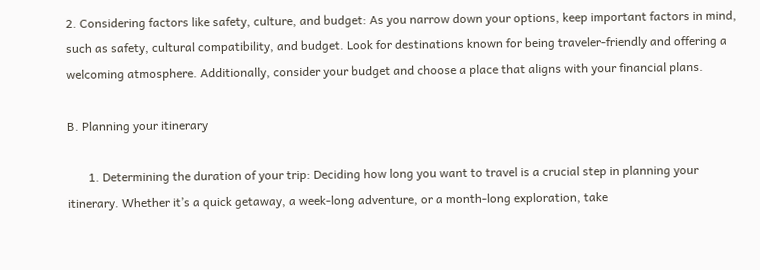2. Considering factors like safety, culture, and budget: As you narrow down your options, keep important factors in mind, such as safety, cultural compatibility, and budget. Look for destinations known for being traveler-friendly and offering a welcoming atmosphere. Additionally, consider your budget and choose a place that aligns with your financial plans.

B. Planning your itinerary

       1. Determining the duration of your trip: Deciding how long you want to travel is a crucial step in planning your itinerary. Whether it’s a quick getaway, a week-long adventure, or a month-long exploration, take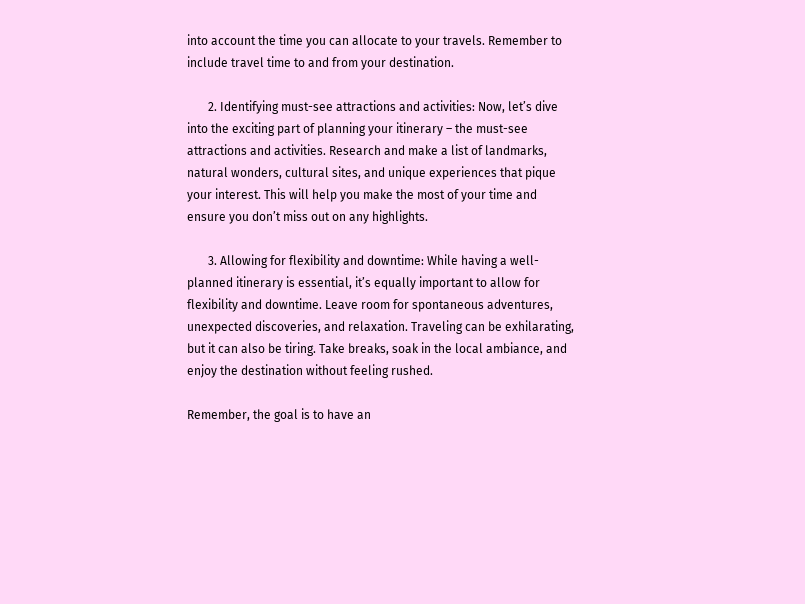into account the time you can allocate to your travels. Remember to include travel time to and from your destination.

       2. Identifying must-see attractions and activities: Now, let’s dive into the exciting part of planning your itinerary – the must-see attractions and activities. Research and make a list of landmarks, natural wonders, cultural sites, and unique experiences that pique your interest. This will help you make the most of your time and ensure you don’t miss out on any highlights.

       3. Allowing for flexibility and downtime: While having a well-planned itinerary is essential, it’s equally important to allow for flexibility and downtime. Leave room for spontaneous adventures, unexpected discoveries, and relaxation. Traveling can be exhilarating, but it can also be tiring. Take breaks, soak in the local ambiance, and enjoy the destination without feeling rushed.

Remember, the goal is to have an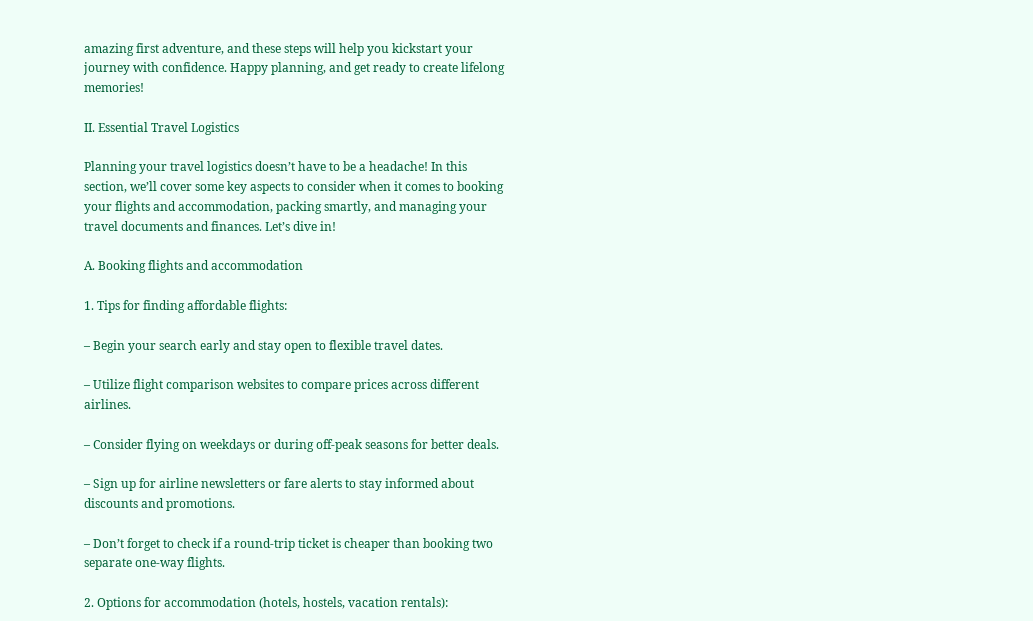amazing first adventure, and these steps will help you kickstart your journey with confidence. Happy planning, and get ready to create lifelong memories!

II. Essential Travel Logistics

Planning your travel logistics doesn’t have to be a headache! In this section, we’ll cover some key aspects to consider when it comes to booking your flights and accommodation, packing smartly, and managing your travel documents and finances. Let’s dive in!

A. Booking flights and accommodation

1. Tips for finding affordable flights:

– Begin your search early and stay open to flexible travel dates.

– Utilize flight comparison websites to compare prices across different airlines.

– Consider flying on weekdays or during off-peak seasons for better deals.

– Sign up for airline newsletters or fare alerts to stay informed about discounts and promotions.

– Don’t forget to check if a round-trip ticket is cheaper than booking two separate one-way flights.

2. Options for accommodation (hotels, hostels, vacation rentals):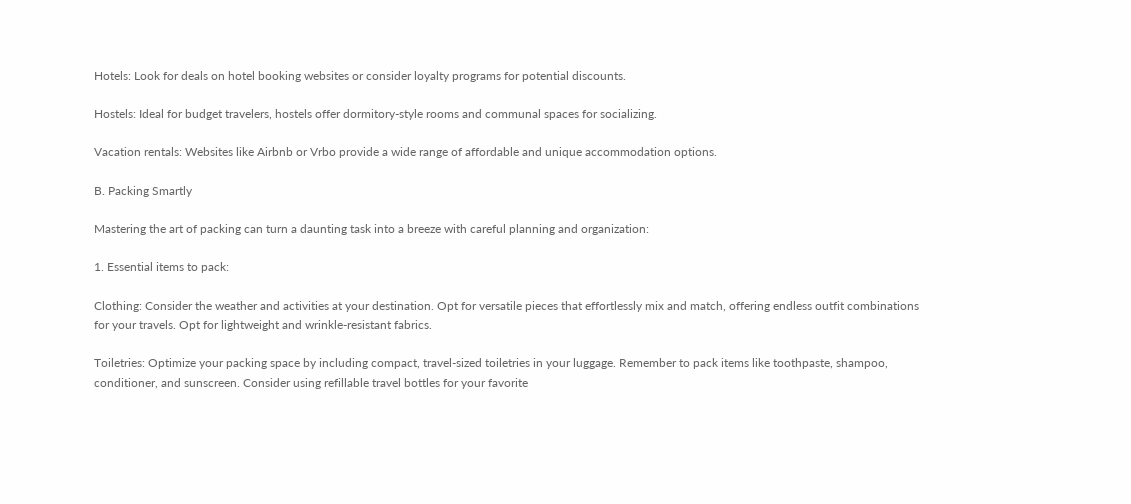Hotels: Look for deals on hotel booking websites or consider loyalty programs for potential discounts.

Hostels: Ideal for budget travelers, hostels offer dormitory-style rooms and communal spaces for socializing.

Vacation rentals: Websites like Airbnb or Vrbo provide a wide range of affordable and unique accommodation options.

B. Packing Smartly

Mastering the art of packing can turn a daunting task into a breeze with careful planning and organization:

1. Essential items to pack:

Clothing: Consider the weather and activities at your destination. Opt for versatile pieces that effortlessly mix and match, offering endless outfit combinations for your travels. Opt for lightweight and wrinkle-resistant fabrics.

Toiletries: Optimize your packing space by including compact, travel-sized toiletries in your luggage. Remember to pack items like toothpaste, shampoo, conditioner, and sunscreen. Consider using refillable travel bottles for your favorite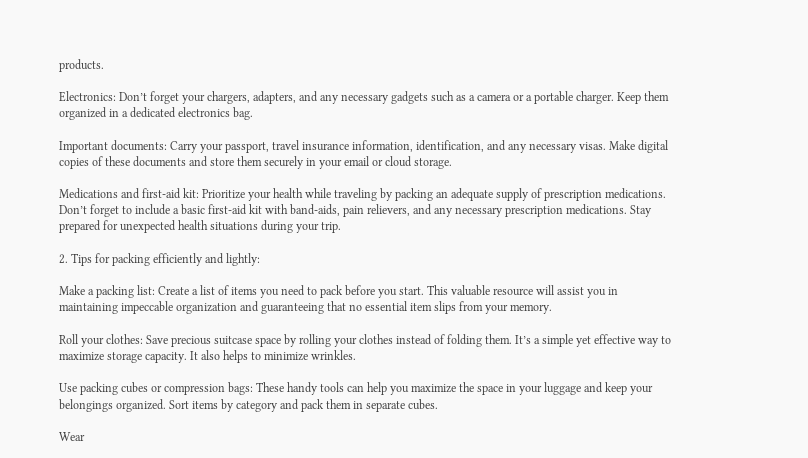products.

Electronics: Don’t forget your chargers, adapters, and any necessary gadgets such as a camera or a portable charger. Keep them organized in a dedicated electronics bag.

Important documents: Carry your passport, travel insurance information, identification, and any necessary visas. Make digital copies of these documents and store them securely in your email or cloud storage.

Medications and first-aid kit: Prioritize your health while traveling by packing an adequate supply of prescription medications. Don’t forget to include a basic first-aid kit with band-aids, pain relievers, and any necessary prescription medications. Stay prepared for unexpected health situations during your trip.

2. Tips for packing efficiently and lightly:

Make a packing list: Create a list of items you need to pack before you start. This valuable resource will assist you in maintaining impeccable organization and guaranteeing that no essential item slips from your memory.

Roll your clothes: Save precious suitcase space by rolling your clothes instead of folding them. It’s a simple yet effective way to maximize storage capacity. It also helps to minimize wrinkles.

Use packing cubes or compression bags: These handy tools can help you maximize the space in your luggage and keep your belongings organized. Sort items by category and pack them in separate cubes.

Wear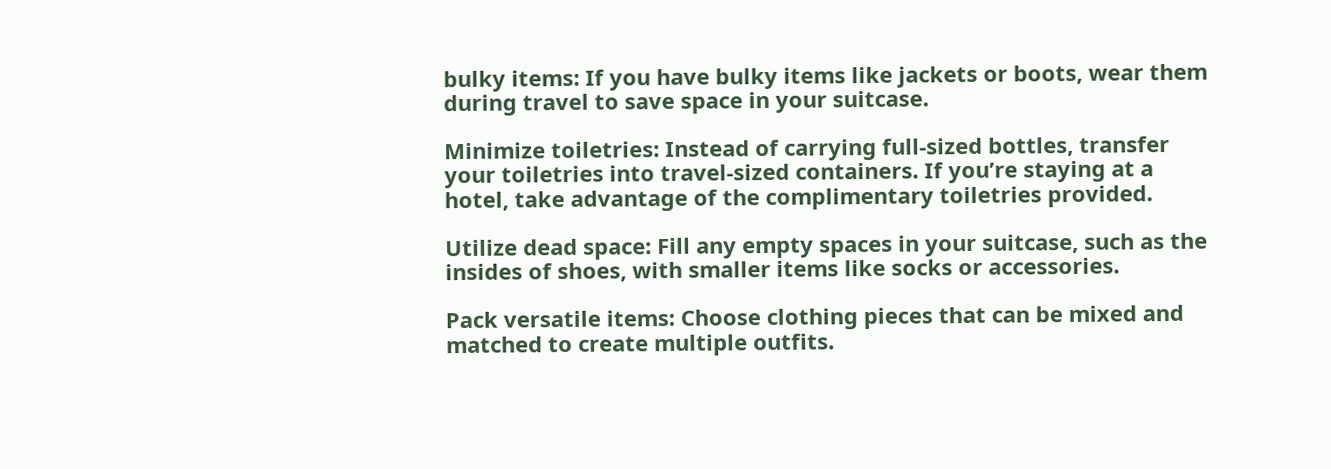bulky items: If you have bulky items like jackets or boots, wear them during travel to save space in your suitcase.

Minimize toiletries: Instead of carrying full-sized bottles, transfer your toiletries into travel-sized containers. If you’re staying at a hotel, take advantage of the complimentary toiletries provided.

Utilize dead space: Fill any empty spaces in your suitcase, such as the insides of shoes, with smaller items like socks or accessories.

Pack versatile items: Choose clothing pieces that can be mixed and matched to create multiple outfits.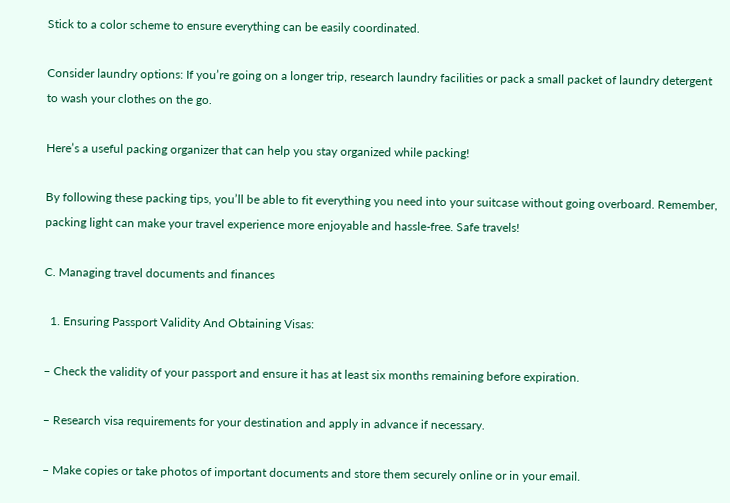Stick to a color scheme to ensure everything can be easily coordinated.

Consider laundry options: If you’re going on a longer trip, research laundry facilities or pack a small packet of laundry detergent to wash your clothes on the go.

Here’s a useful packing organizer that can help you stay organized while packing!

By following these packing tips, you’ll be able to fit everything you need into your suitcase without going overboard. Remember, packing light can make your travel experience more enjoyable and hassle-free. Safe travels!

C. Managing travel documents and finances

  1. Ensuring Passport Validity And Obtaining Visas:

– Check the validity of your passport and ensure it has at least six months remaining before expiration.

– Research visa requirements for your destination and apply in advance if necessary.

– Make copies or take photos of important documents and store them securely online or in your email.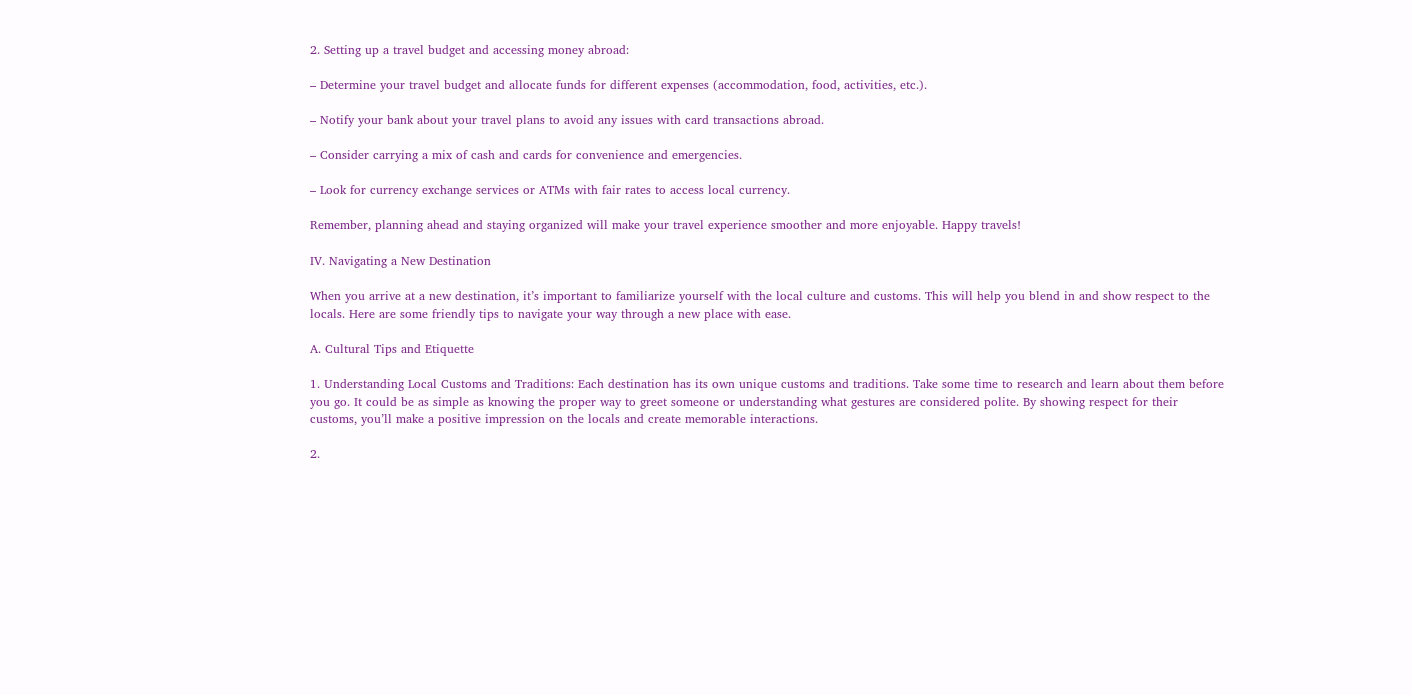2. Setting up a travel budget and accessing money abroad:

– Determine your travel budget and allocate funds for different expenses (accommodation, food, activities, etc.).

– Notify your bank about your travel plans to avoid any issues with card transactions abroad.

– Consider carrying a mix of cash and cards for convenience and emergencies.

– Look for currency exchange services or ATMs with fair rates to access local currency.

Remember, planning ahead and staying organized will make your travel experience smoother and more enjoyable. Happy travels!

IV. Navigating a New Destination

When you arrive at a new destination, it’s important to familiarize yourself with the local culture and customs. This will help you blend in and show respect to the locals. Here are some friendly tips to navigate your way through a new place with ease.

A. Cultural Tips and Etiquette

1. Understanding Local Customs and Traditions: Each destination has its own unique customs and traditions. Take some time to research and learn about them before you go. It could be as simple as knowing the proper way to greet someone or understanding what gestures are considered polite. By showing respect for their customs, you’ll make a positive impression on the locals and create memorable interactions.

2.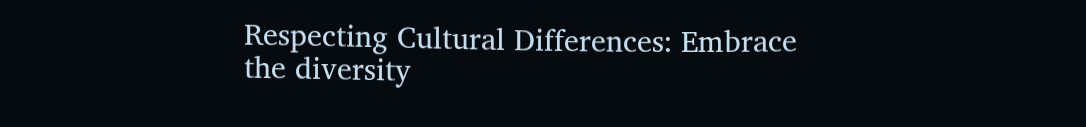Respecting Cultural Differences: Embrace the diversity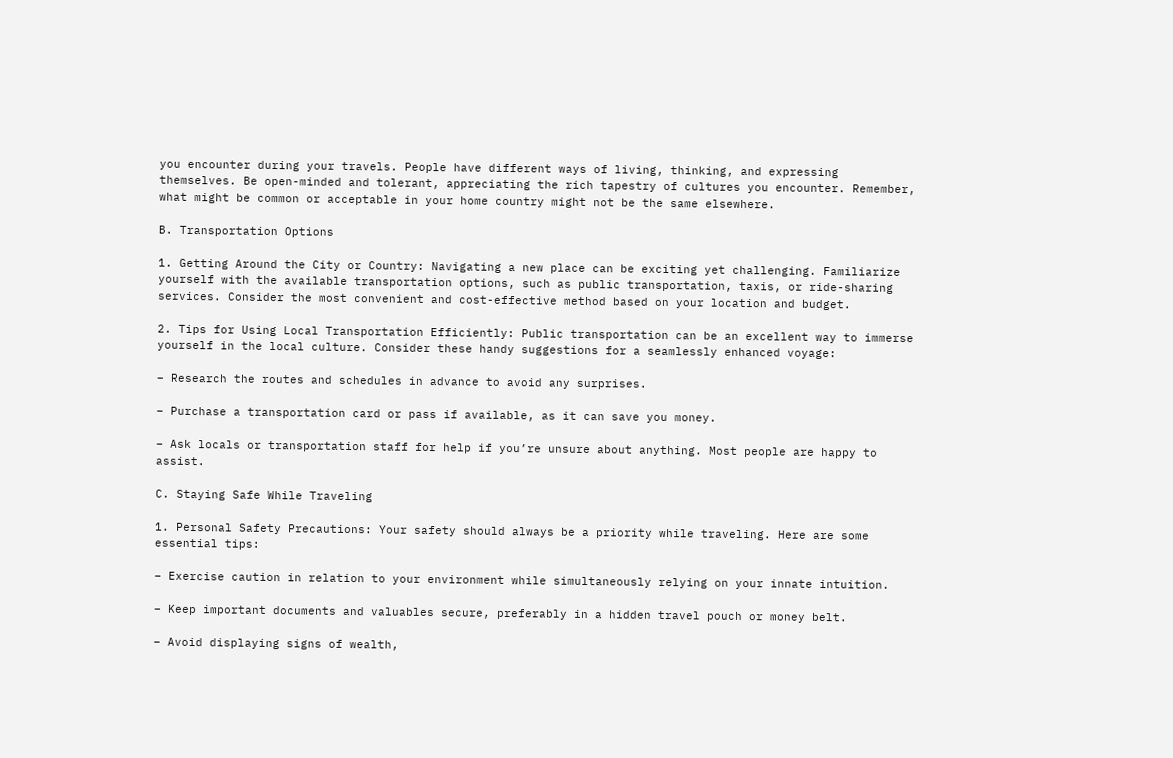you encounter during your travels. People have different ways of living, thinking, and expressing themselves. Be open-minded and tolerant, appreciating the rich tapestry of cultures you encounter. Remember, what might be common or acceptable in your home country might not be the same elsewhere.

B. Transportation Options

1. Getting Around the City or Country: Navigating a new place can be exciting yet challenging. Familiarize yourself with the available transportation options, such as public transportation, taxis, or ride-sharing services. Consider the most convenient and cost-effective method based on your location and budget.

2. Tips for Using Local Transportation Efficiently: Public transportation can be an excellent way to immerse yourself in the local culture. Consider these handy suggestions for a seamlessly enhanced voyage:

– Research the routes and schedules in advance to avoid any surprises.

– Purchase a transportation card or pass if available, as it can save you money.

– Ask locals or transportation staff for help if you’re unsure about anything. Most people are happy to assist.

C. Staying Safe While Traveling

1. Personal Safety Precautions: Your safety should always be a priority while traveling. Here are some essential tips:

– Exercise caution in relation to your environment while simultaneously relying on your innate intuition.

– Keep important documents and valuables secure, preferably in a hidden travel pouch or money belt.

– Avoid displaying signs of wealth,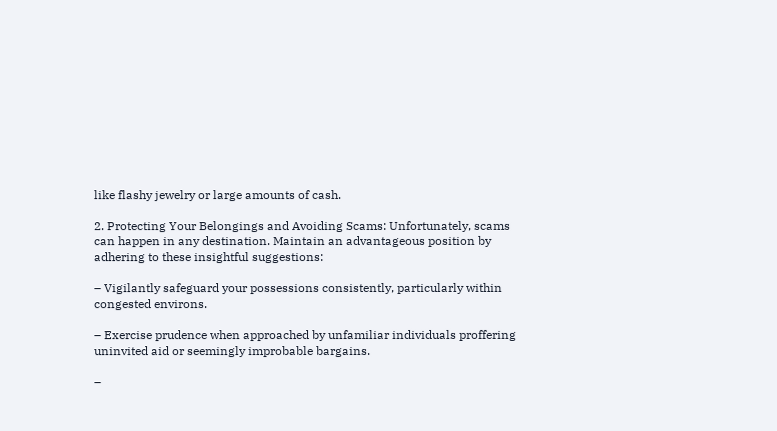like flashy jewelry or large amounts of cash.

2. Protecting Your Belongings and Avoiding Scams: Unfortunately, scams can happen in any destination. Maintain an advantageous position by adhering to these insightful suggestions:

– Vigilantly safeguard your possessions consistently, particularly within congested environs.

– Exercise prudence when approached by unfamiliar individuals proffering uninvited aid or seemingly improbable bargains.

–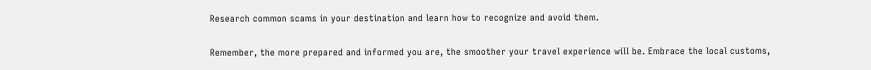Research common scams in your destination and learn how to recognize and avoid them.

Remember, the more prepared and informed you are, the smoother your travel experience will be. Embrace the local customs,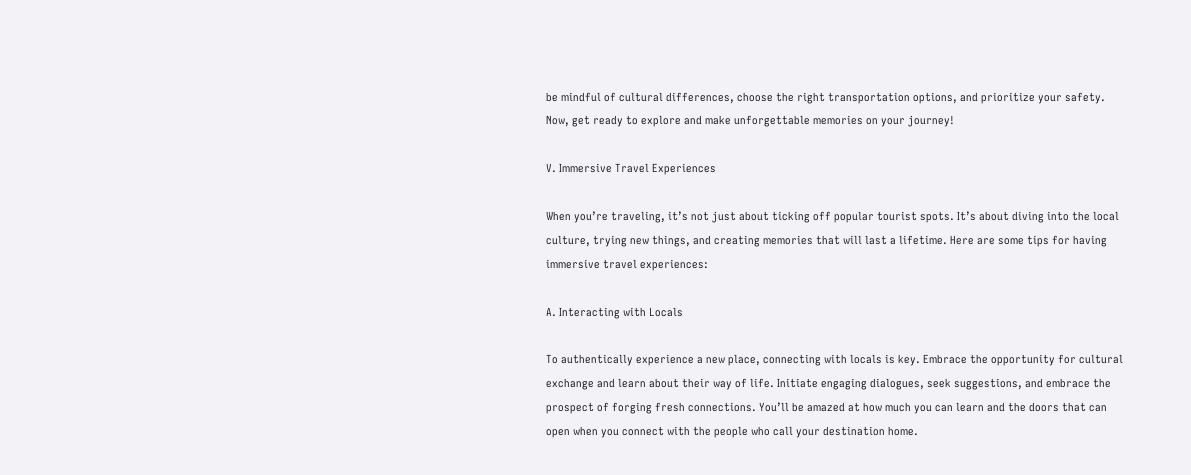be mindful of cultural differences, choose the right transportation options, and prioritize your safety. Now, get ready to explore and make unforgettable memories on your journey!

V. Immersive Travel Experiences

When you’re traveling, it’s not just about ticking off popular tourist spots. It’s about diving into the local culture, trying new things, and creating memories that will last a lifetime. Here are some tips for having immersive travel experiences:

A. Interacting with Locals

To authentically experience a new place, connecting with locals is key. Embrace the opportunity for cultural exchange and learn about their way of life. Initiate engaging dialogues, seek suggestions, and embrace the prospect of forging fresh connections. You’ll be amazed at how much you can learn and the doors that can open when you connect with the people who call your destination home.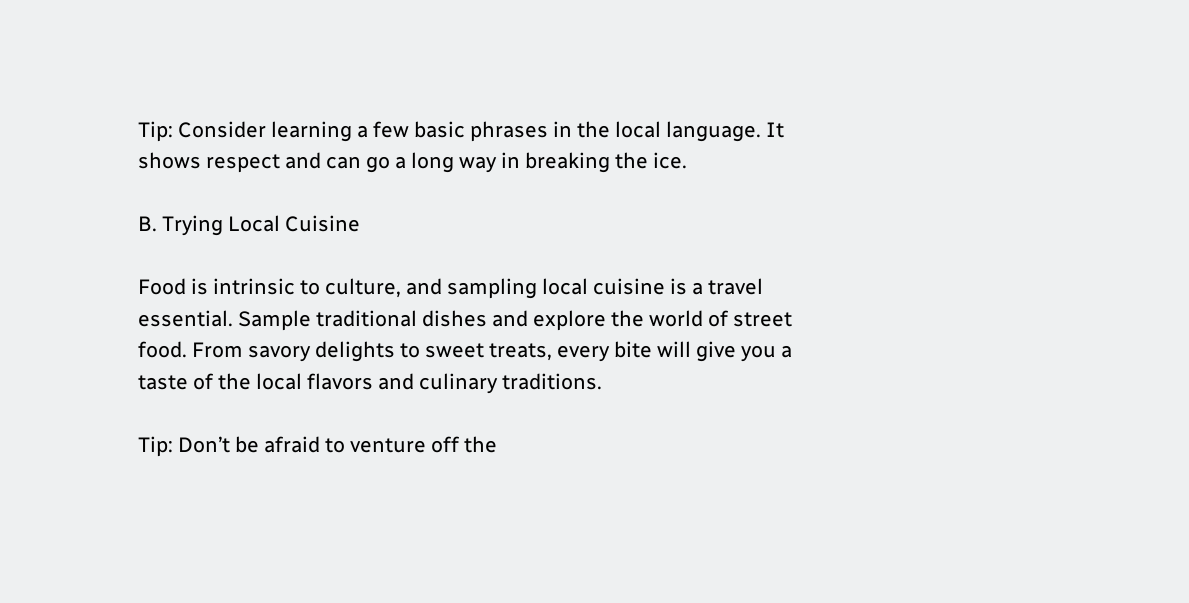Tip: Consider learning a few basic phrases in the local language. It shows respect and can go a long way in breaking the ice.

B. Trying Local Cuisine

Food is intrinsic to culture, and sampling local cuisine is a travel essential. Sample traditional dishes and explore the world of street food. From savory delights to sweet treats, every bite will give you a taste of the local flavors and culinary traditions.

Tip: Don’t be afraid to venture off the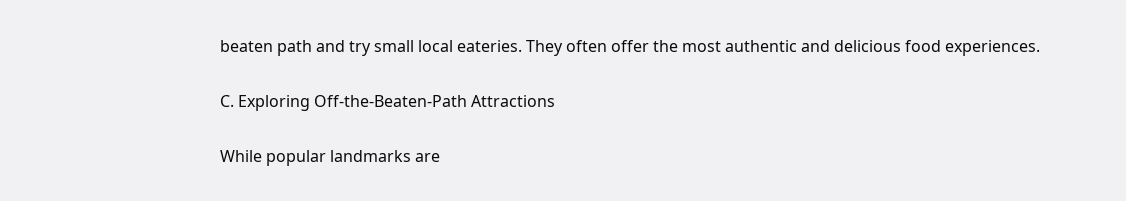beaten path and try small local eateries. They often offer the most authentic and delicious food experiences.

C. Exploring Off-the-Beaten-Path Attractions

While popular landmarks are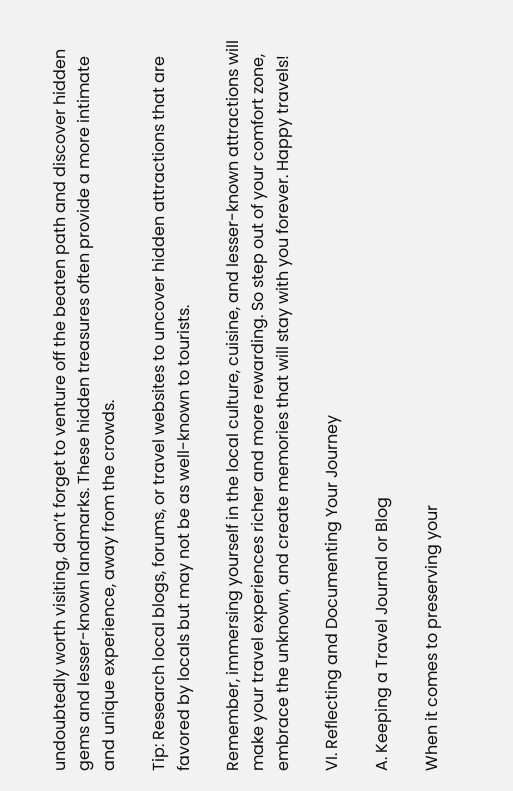undoubtedly worth visiting, don’t forget to venture off the beaten path and discover hidden gems and lesser-known landmarks. These hidden treasures often provide a more intimate and unique experience, away from the crowds.

Tip: Research local blogs, forums, or travel websites to uncover hidden attractions that are favored by locals but may not be as well-known to tourists.

Remember, immersing yourself in the local culture, cuisine, and lesser-known attractions will make your travel experiences richer and more rewarding. So step out of your comfort zone, embrace the unknown, and create memories that will stay with you forever. Happy travels!

VI. Reflecting and Documenting Your Journey

A. Keeping a Travel Journal or Blog

When it comes to preserving your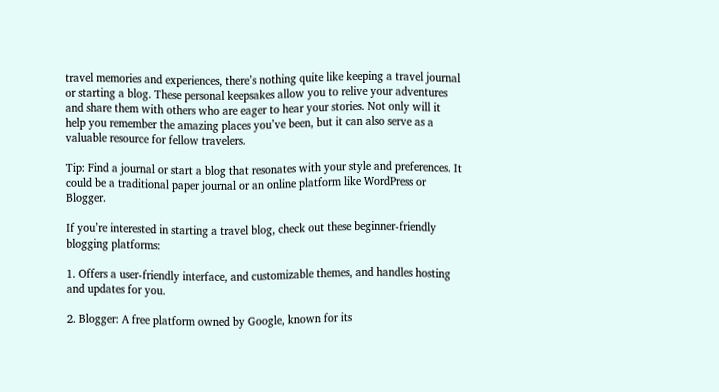travel memories and experiences, there’s nothing quite like keeping a travel journal or starting a blog. These personal keepsakes allow you to relive your adventures and share them with others who are eager to hear your stories. Not only will it help you remember the amazing places you’ve been, but it can also serve as a valuable resource for fellow travelers.

Tip: Find a journal or start a blog that resonates with your style and preferences. It could be a traditional paper journal or an online platform like WordPress or Blogger.

If you’re interested in starting a travel blog, check out these beginner-friendly blogging platforms:

1. Offers a user-friendly interface, and customizable themes, and handles hosting and updates for you.

2. Blogger: A free platform owned by Google, known for its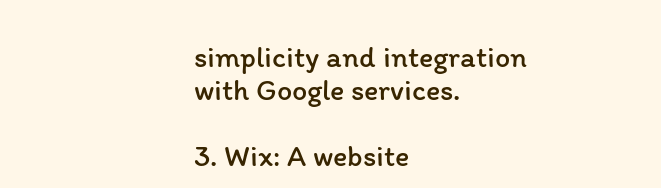simplicity and integration with Google services.

3. Wix: A website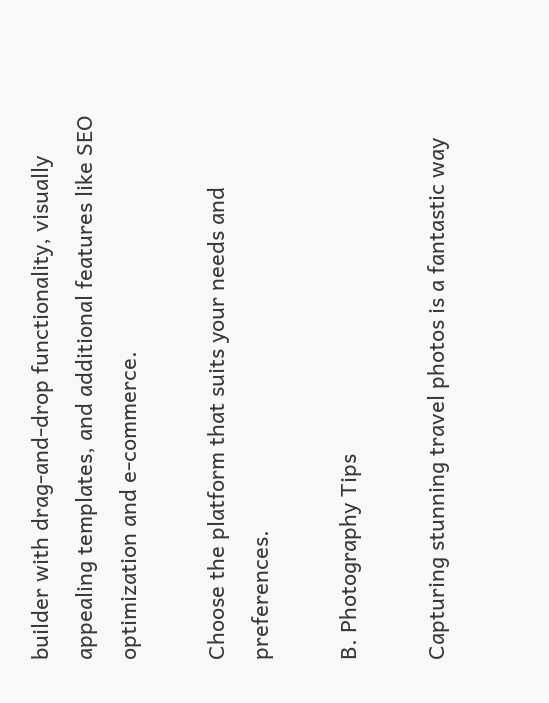builder with drag-and-drop functionality, visually appealing templates, and additional features like SEO optimization and e-commerce.

Choose the platform that suits your needs and preferences.

B. Photography Tips

Capturing stunning travel photos is a fantastic way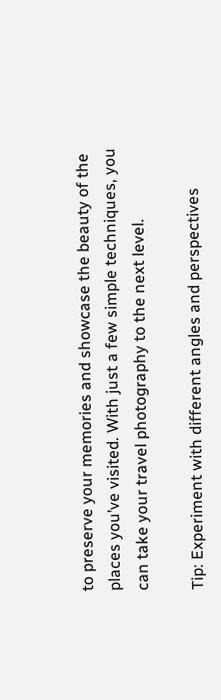to preserve your memories and showcase the beauty of the places you’ve visited. With just a few simple techniques, you can take your travel photography to the next level.

Tip: Experiment with different angles and perspectives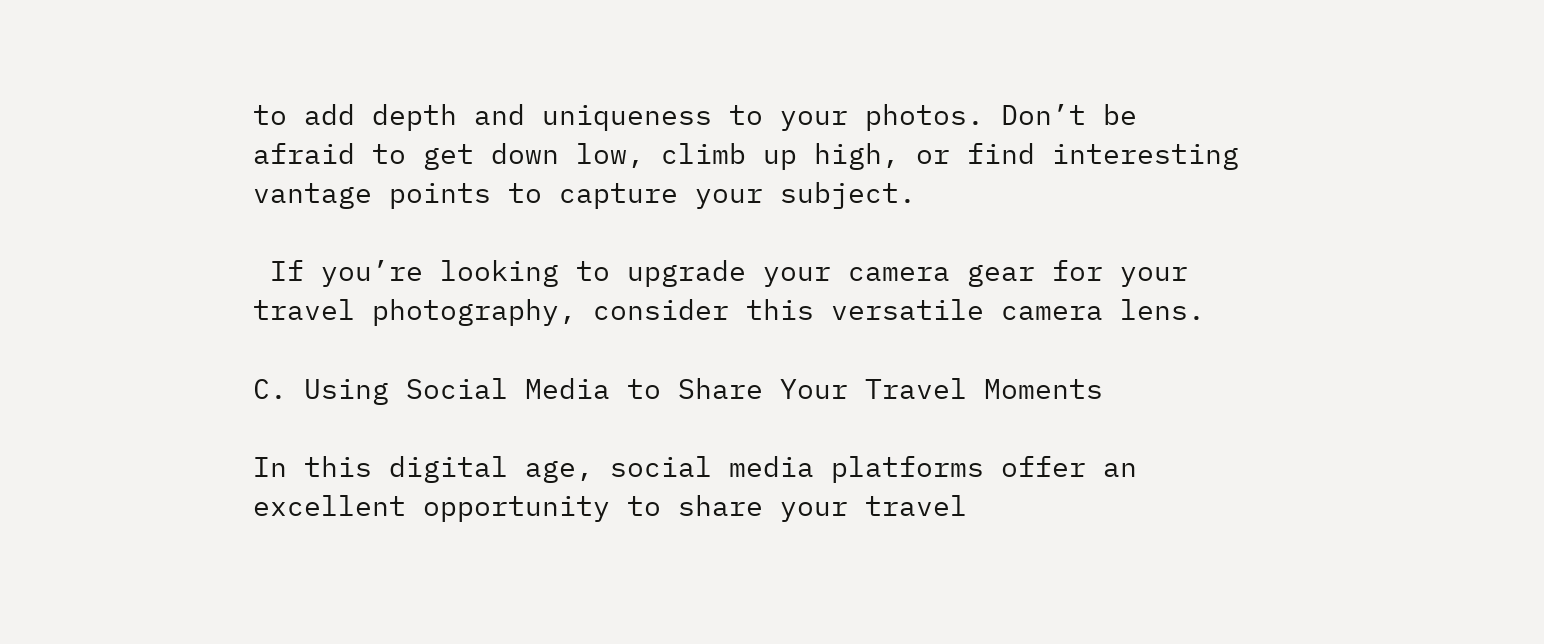to add depth and uniqueness to your photos. Don’t be afraid to get down low, climb up high, or find interesting vantage points to capture your subject.

 If you’re looking to upgrade your camera gear for your travel photography, consider this versatile camera lens.

C. Using Social Media to Share Your Travel Moments

In this digital age, social media platforms offer an excellent opportunity to share your travel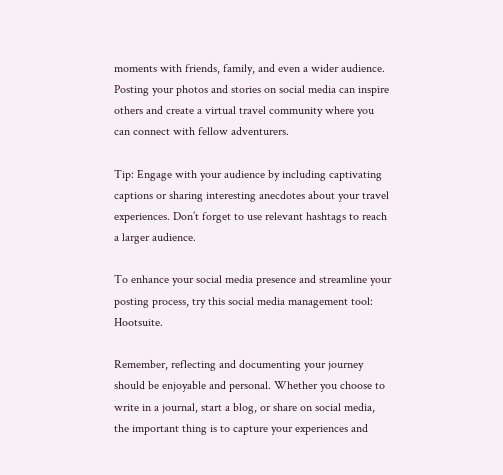moments with friends, family, and even a wider audience. Posting your photos and stories on social media can inspire others and create a virtual travel community where you can connect with fellow adventurers.

Tip: Engage with your audience by including captivating captions or sharing interesting anecdotes about your travel experiences. Don’t forget to use relevant hashtags to reach a larger audience.

To enhance your social media presence and streamline your posting process, try this social media management tool: Hootsuite.

Remember, reflecting and documenting your journey should be enjoyable and personal. Whether you choose to write in a journal, start a blog, or share on social media, the important thing is to capture your experiences and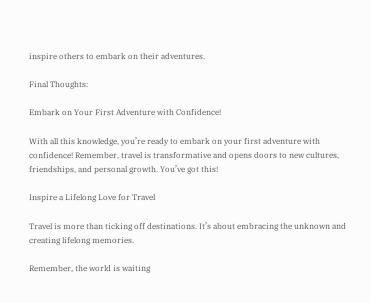inspire others to embark on their adventures.

Final Thoughts:

Embark on Your First Adventure with Confidence!

With all this knowledge, you’re ready to embark on your first adventure with confidence! Remember, travel is transformative and opens doors to new cultures, friendships, and personal growth. You’ve got this!

Inspire a Lifelong Love for Travel

Travel is more than ticking off destinations. It’s about embracing the unknown and creating lifelong memories.

Remember, the world is waiting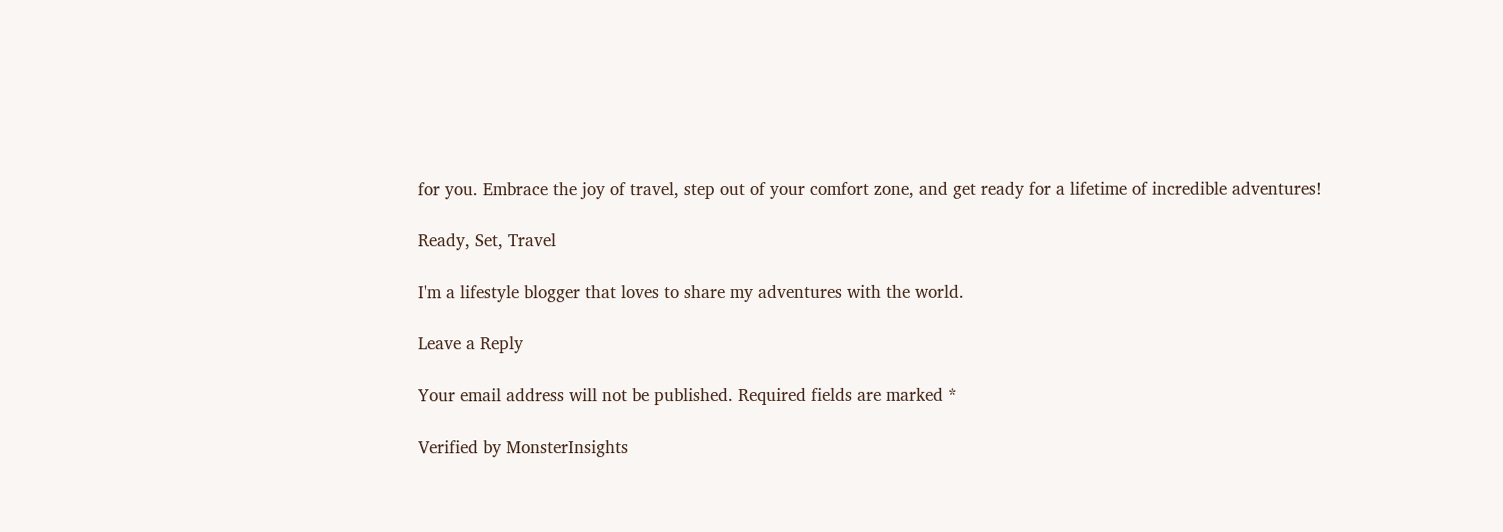for you. Embrace the joy of travel, step out of your comfort zone, and get ready for a lifetime of incredible adventures!

Ready, Set, Travel

I'm a lifestyle blogger that loves to share my adventures with the world.

Leave a Reply

Your email address will not be published. Required fields are marked *

Verified by MonsterInsights